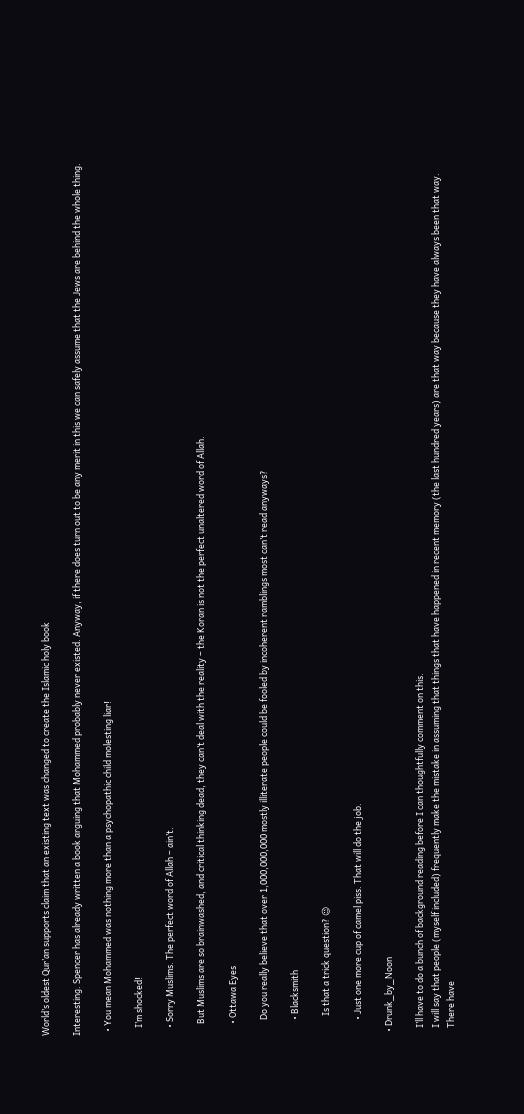World’s oldest Qur’an supports claim that an existing text was changed to create the Islamic holy book

Interesting. Spencer has already written a book arguing that Mohammed probably never existed. Anyway, if there does turn out to be any merit in this we can safely assume that the Jews are behind the whole thing.

  • You mean Mohammed was nothing more than a psychopathic child molesting liar!

    I’m shocked!

    • Sorry Muslims. The perfect word of Allah – ain’t.

      But Muslims are so brainwashed, and critical thinking dead, they can’t deal with the reality – the Koran is not the perfect unaltered word of Allah.

      • Ottawa Eyes

        Do you really believe that over 1,000,000,000 mostly illiterate people could be fooled by incoherent ramblings most can’t read anyways?

        • Blacksmith

          Is that a trick question? 😉

        • Just one more cup of camel piss. That will do the job.

  • Drunk_by_Noon

    I’ll have to do a bunch of background reading before I can thoughtfully comment on this.
    I will say that people (myself included) frequently make the mistake in assuming that things that have happened in recent memory (the last hundred years) are that way because they have always been that way.
    There have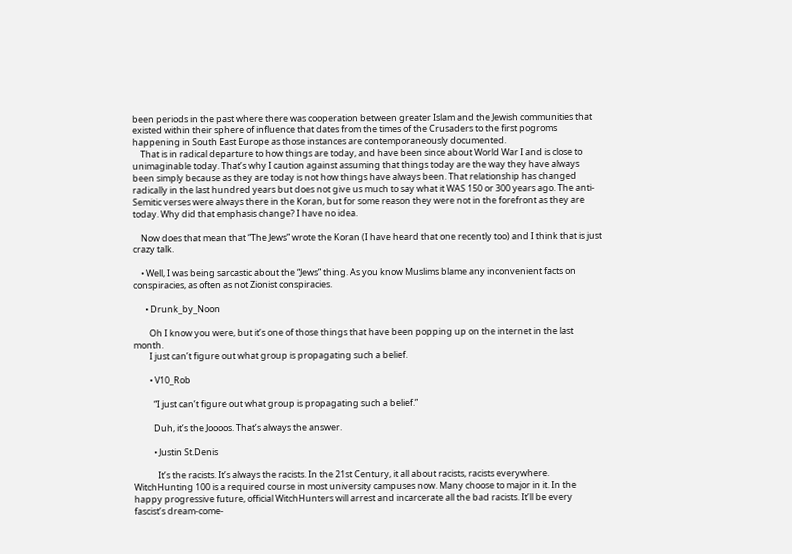been periods in the past where there was cooperation between greater Islam and the Jewish communities that existed within their sphere of influence that dates from the times of the Crusaders to the first pogroms happening in South East Europe as those instances are contemporaneously documented.
    That is in radical departure to how things are today, and have been since about World War I and is close to unimaginable today. That’s why I caution against assuming that things today are the way they have always been simply because as they are today is not how things have always been. That relationship has changed radically in the last hundred years but does not give us much to say what it WAS 150 or 300 years ago. The anti-Semitic verses were always there in the Koran, but for some reason they were not in the forefront as they are today. Why did that emphasis change? I have no idea.

    Now does that mean that “The Jews” wrote the Koran (I have heard that one recently too) and I think that is just crazy talk.

    • Well, I was being sarcastic about the “Jews” thing. As you know Muslims blame any inconvenient facts on conspiracies, as often as not Zionist conspiracies.

      • Drunk_by_Noon

        Oh I know you were, but it’s one of those things that have been popping up on the internet in the last month.
        I just can’t figure out what group is propagating such a belief.

        • V10_Rob

          “I just can’t figure out what group is propagating such a belief.”

          Duh, it’s the Joooos. That’s always the answer.

          • Justin St.Denis

            It’s the racists. It’s always the racists. In the 21st Century, it all about racists, racists everywhere. WitchHunting 100 is a required course in most university campuses now. Many choose to major in it. In the happy progressive future, official WitchHunters will arrest and incarcerate all the bad racists. It’ll be every fascist’s dream-come-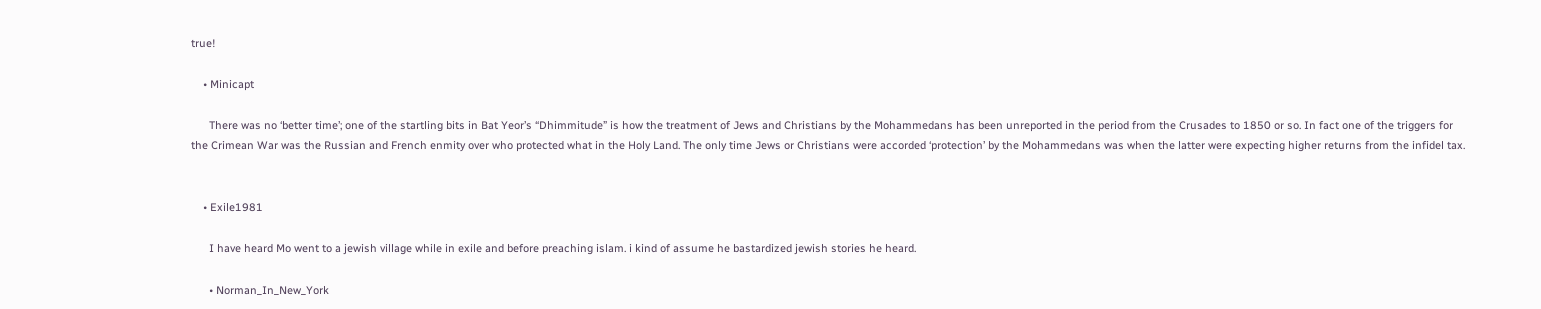true!

    • Minicapt

      There was no ‘better time’; one of the startling bits in Bat Yeor’s “Dhimmitude” is how the treatment of Jews and Christians by the Mohammedans has been unreported in the period from the Crusades to 1850 or so. In fact one of the triggers for the Crimean War was the Russian and French enmity over who protected what in the Holy Land. The only time Jews or Christians were accorded ‘protection’ by the Mohammedans was when the latter were expecting higher returns from the infidel tax.


    • Exile1981

      I have heard Mo went to a jewish village while in exile and before preaching islam. i kind of assume he bastardized jewish stories he heard.

      • Norman_In_New_York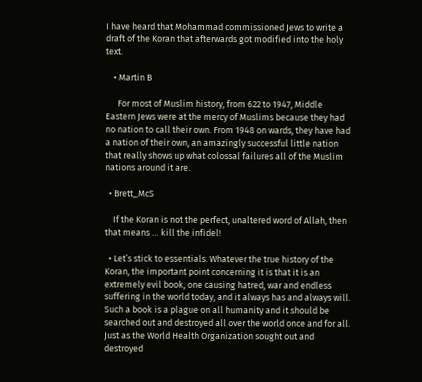I have heard that Mohammad commissioned Jews to write a draft of the Koran that afterwards got modified into the holy text.

    • Martin B

      For most of Muslim history, from 622 to 1947, Middle Eastern Jews were at the mercy of Muslims because they had no nation to call their own. From 1948 on wards, they have had a nation of their own, an amazingly successful little nation that really shows up what colossal failures all of the Muslim nations around it are.

  • Brett_McS

    If the Koran is not the perfect, unaltered word of Allah, then that means … kill the infidel!

  • Let’s stick to essentials. Whatever the true history of the Koran, the important point concerning it is that it is an extremely evil book, one causing hatred, war and endless suffering in the world today, and it always has and always will. Such a book is a plague on all humanity and it should be searched out and destroyed all over the world once and for all. Just as the World Health Organization sought out and destroyed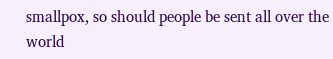smallpox, so should people be sent all over the world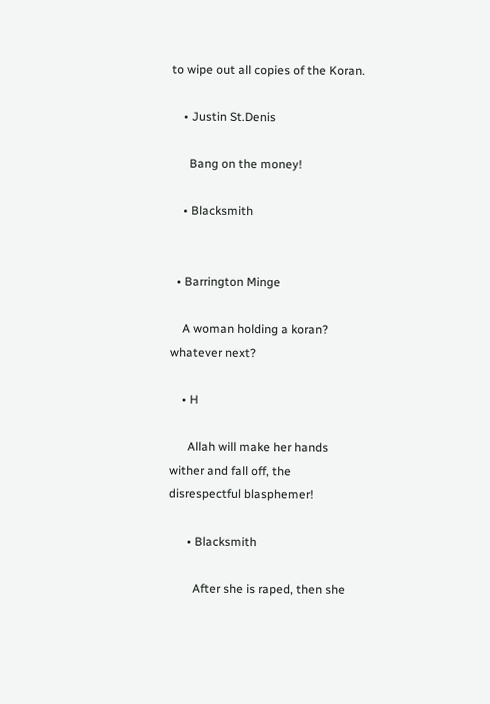to wipe out all copies of the Koran.

    • Justin St.Denis

      Bang on the money!

    • Blacksmith


  • Barrington Minge

    A woman holding a koran? whatever next?

    • H

      Allah will make her hands wither and fall off, the disrespectful blasphemer!

      • Blacksmith

        After she is raped, then she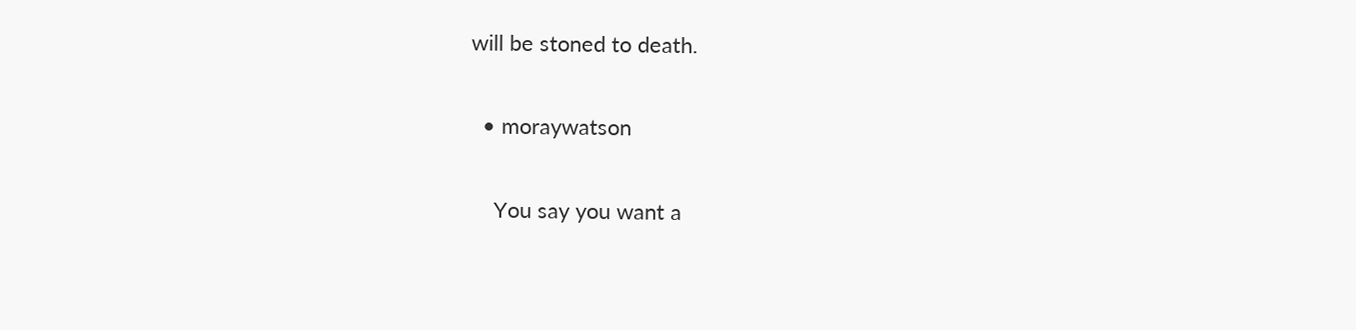will be stoned to death.

  • moraywatson

    You say you want a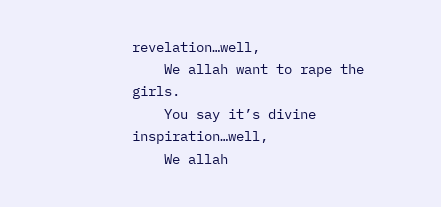revelation…well,
    We allah want to rape the girls.
    You say it’s divine inspiration…well,
    We allah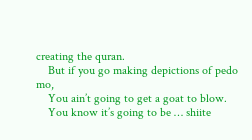creating the quran.
    But if you go making depictions of pedo mo,
    You ain’t going to get a goat to blow.
    You know it’s going to be … shiite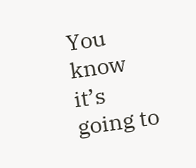You know it’s going to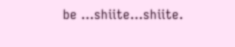be …shiite…shiite.